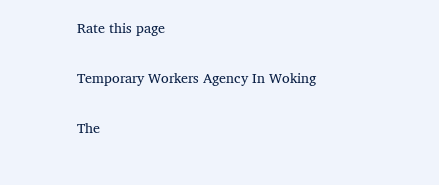Rate this page

Temporary Workers Agency In Woking

The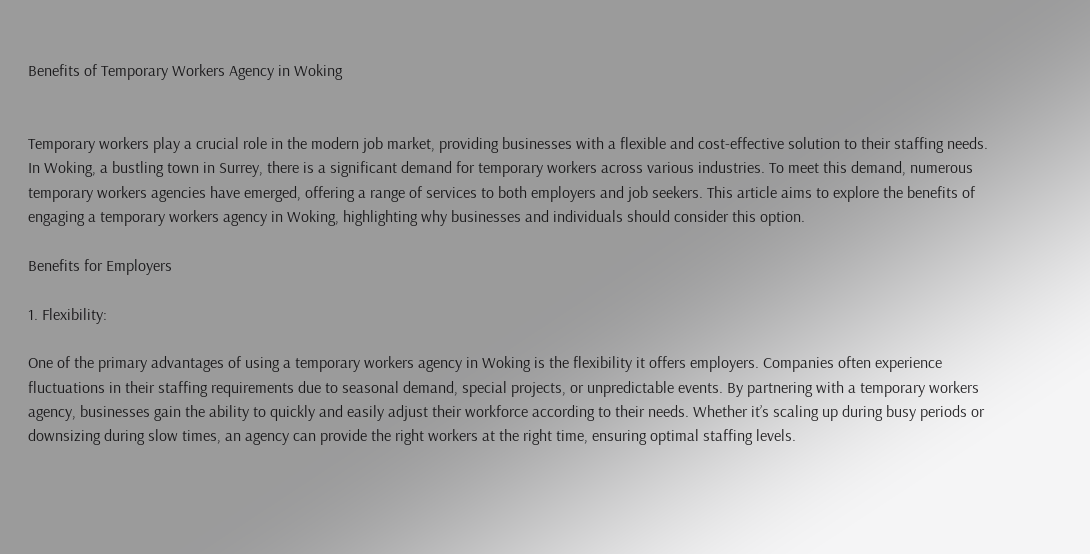Benefits of Temporary Workers Agency in Woking


Temporary workers play a crucial role in the modern job market, providing businesses with a flexible and cost-effective solution to their staffing needs. In Woking, a bustling town in Surrey, there is a significant demand for temporary workers across various industries. To meet this demand, numerous temporary workers agencies have emerged, offering a range of services to both employers and job seekers. This article aims to explore the benefits of engaging a temporary workers agency in Woking, highlighting why businesses and individuals should consider this option.

Benefits for Employers

1. Flexibility:

One of the primary advantages of using a temporary workers agency in Woking is the flexibility it offers employers. Companies often experience fluctuations in their staffing requirements due to seasonal demand, special projects, or unpredictable events. By partnering with a temporary workers agency, businesses gain the ability to quickly and easily adjust their workforce according to their needs. Whether it’s scaling up during busy periods or downsizing during slow times, an agency can provide the right workers at the right time, ensuring optimal staffing levels.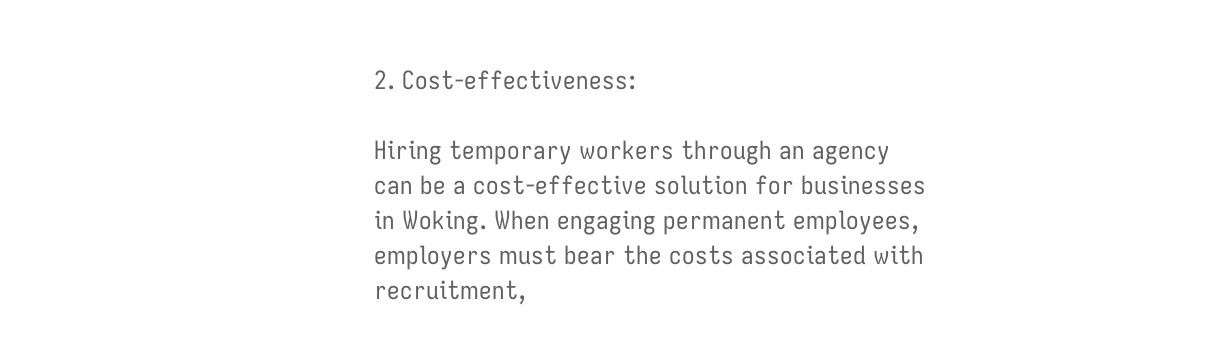2. Cost-effectiveness:

Hiring temporary workers through an agency can be a cost-effective solution for businesses in Woking. When engaging permanent employees, employers must bear the costs associated with recruitment,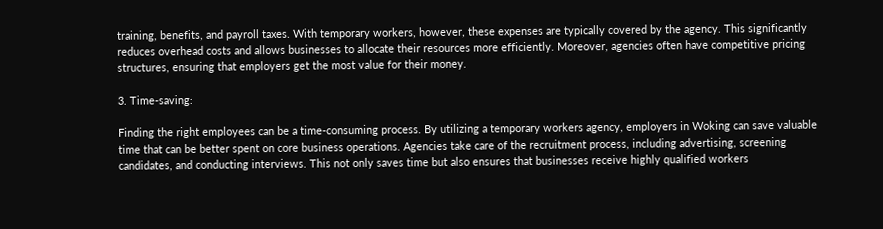training, benefits, and payroll taxes. With temporary workers, however, these expenses are typically covered by the agency. This significantly reduces overhead costs and allows businesses to allocate their resources more efficiently. Moreover, agencies often have competitive pricing structures, ensuring that employers get the most value for their money.

3. Time-saving:

Finding the right employees can be a time-consuming process. By utilizing a temporary workers agency, employers in Woking can save valuable time that can be better spent on core business operations. Agencies take care of the recruitment process, including advertising, screening candidates, and conducting interviews. This not only saves time but also ensures that businesses receive highly qualified workers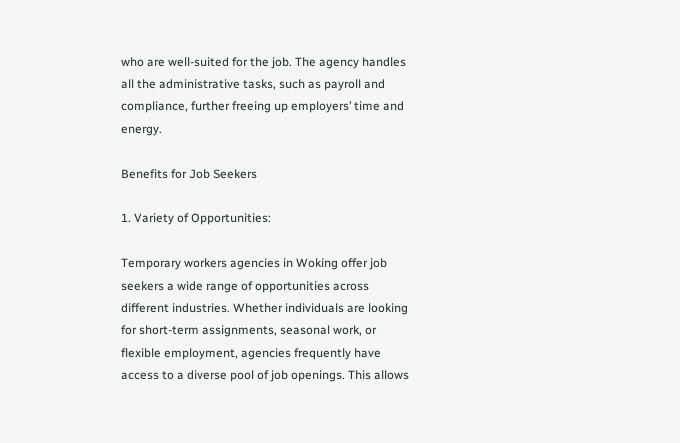who are well-suited for the job. The agency handles all the administrative tasks, such as payroll and compliance, further freeing up employers’ time and energy.

Benefits for Job Seekers

1. Variety of Opportunities:

Temporary workers agencies in Woking offer job seekers a wide range of opportunities across different industries. Whether individuals are looking for short-term assignments, seasonal work, or flexible employment, agencies frequently have access to a diverse pool of job openings. This allows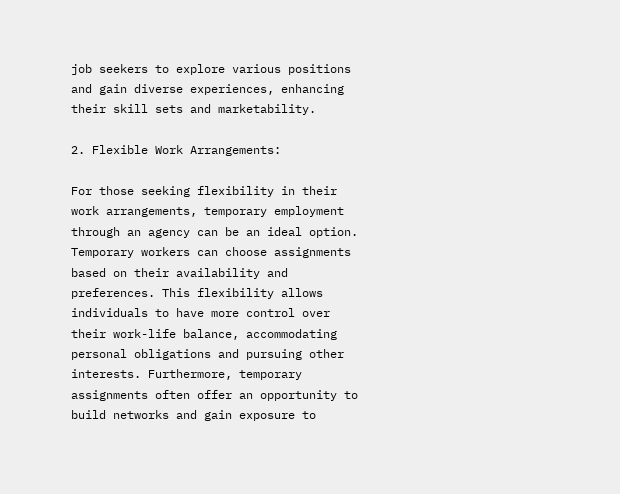job seekers to explore various positions and gain diverse experiences, enhancing their skill sets and marketability.

2. Flexible Work Arrangements:

For those seeking flexibility in their work arrangements, temporary employment through an agency can be an ideal option. Temporary workers can choose assignments based on their availability and preferences. This flexibility allows individuals to have more control over their work-life balance, accommodating personal obligations and pursuing other interests. Furthermore, temporary assignments often offer an opportunity to build networks and gain exposure to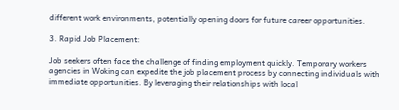different work environments, potentially opening doors for future career opportunities.

3. Rapid Job Placement:

Job seekers often face the challenge of finding employment quickly. Temporary workers agencies in Woking can expedite the job placement process by connecting individuals with immediate opportunities. By leveraging their relationships with local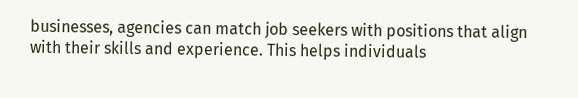businesses, agencies can match job seekers with positions that align with their skills and experience. This helps individuals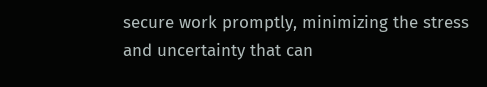secure work promptly, minimizing the stress and uncertainty that can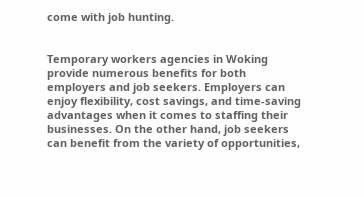come with job hunting.


Temporary workers agencies in Woking provide numerous benefits for both employers and job seekers. Employers can enjoy flexibility, cost savings, and time-saving advantages when it comes to staffing their businesses. On the other hand, job seekers can benefit from the variety of opportunities,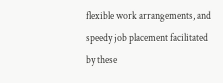flexible work arrangements, and speedy job placement facilitated by these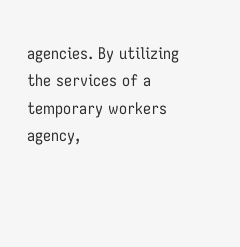agencies. By utilizing the services of a temporary workers agency,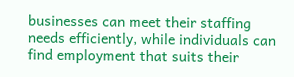businesses can meet their staffing needs efficiently, while individuals can find employment that suits their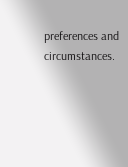preferences and circumstances.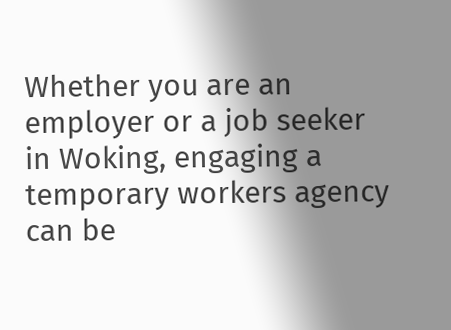Whether you are an employer or a job seeker in Woking, engaging a temporary workers agency can be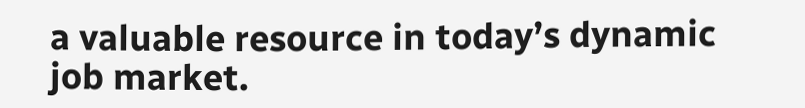a valuable resource in today’s dynamic job market.